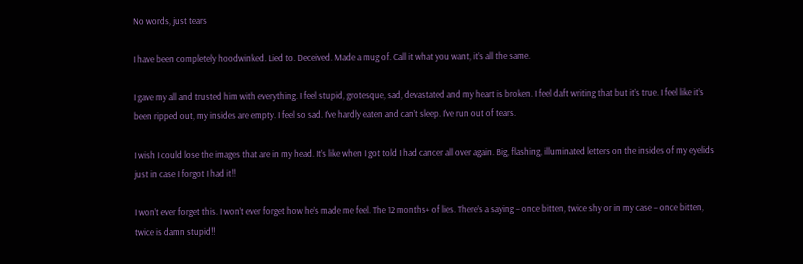No words, just tears

I have been completely hoodwinked. Lied to. Deceived. Made a mug of. Call it what you want, it’s all the same.

I gave my all and trusted him with everything. I feel stupid, grotesque, sad, devastated and my heart is broken. I feel daft writing that but it’s true. I feel like it’s been ripped out, my insides are empty. I feel so sad. I’ve hardly eaten and can’t sleep. I’ve run out of tears.

I wish I could lose the images that are in my head. It’s like when I got told I had cancer all over again. Big, flashing, illuminated letters on the insides of my eyelids just in case I forgot I had it!!

I won’t ever forget this. I won’t ever forget how he’s made me feel. The 12 months+ of lies. There’s a saying – once bitten, twice shy or in my case – once bitten, twice is damn stupid!!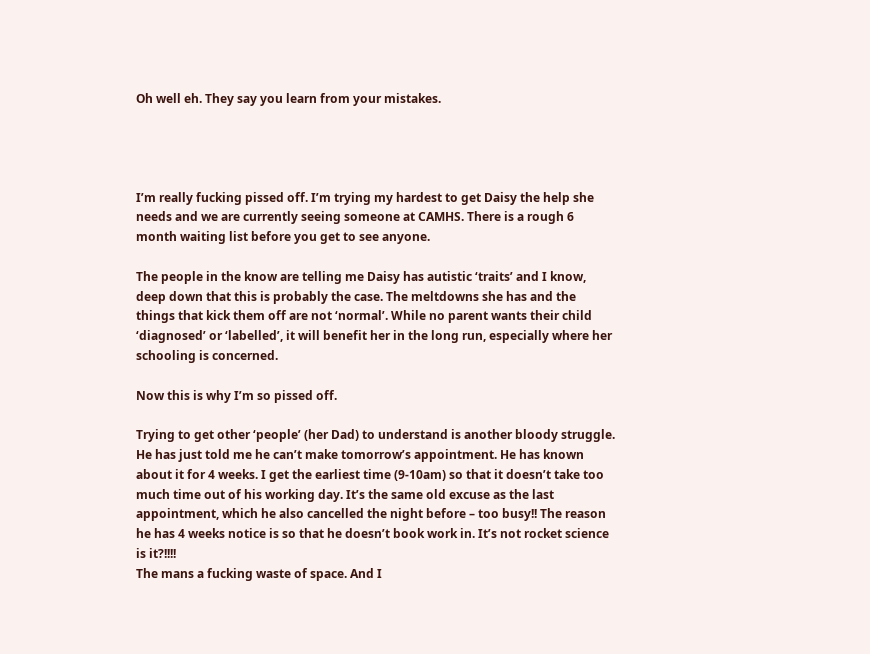Oh well eh. They say you learn from your mistakes.




I’m really fucking pissed off. I’m trying my hardest to get Daisy the help she needs and we are currently seeing someone at CAMHS. There is a rough 6 month waiting list before you get to see anyone.

The people in the know are telling me Daisy has autistic ‘traits’ and I know, deep down that this is probably the case. The meltdowns she has and the things that kick them off are not ‘normal’. While no parent wants their child ‘diagnosed’ or ‘labelled’, it will benefit her in the long run, especially where her schooling is concerned.

Now this is why I’m so pissed off.

Trying to get other ‘people’ (her Dad) to understand is another bloody struggle. He has just told me he can’t make tomorrow’s appointment. He has known about it for 4 weeks. I get the earliest time (9-10am) so that it doesn’t take too much time out of his working day. It’s the same old excuse as the last appointment, which he also cancelled the night before – too busy!! The reason he has 4 weeks notice is so that he doesn’t book work in. It’s not rocket science is it?!!!!
The mans a fucking waste of space. And I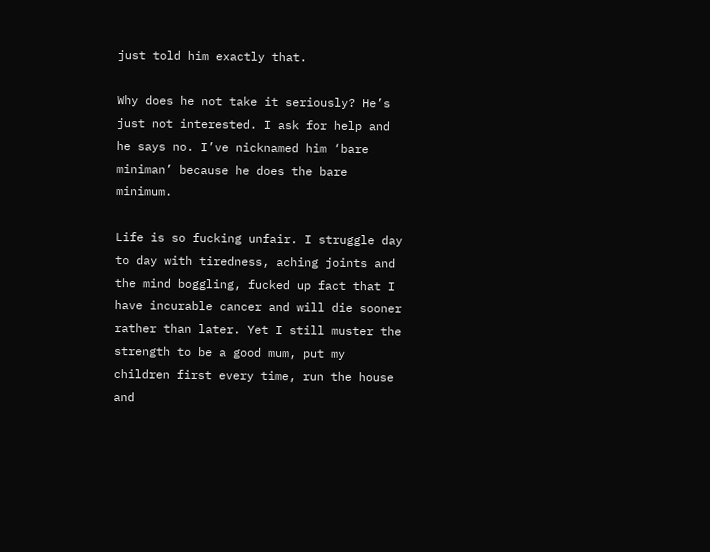just told him exactly that.

Why does he not take it seriously? He’s just not interested. I ask for help and he says no. I’ve nicknamed him ‘bare miniman’ because he does the bare minimum.

Life is so fucking unfair. I struggle day to day with tiredness, aching joints and the mind boggling, fucked up fact that I have incurable cancer and will die sooner rather than later. Yet I still muster the strength to be a good mum, put my children first every time, run the house and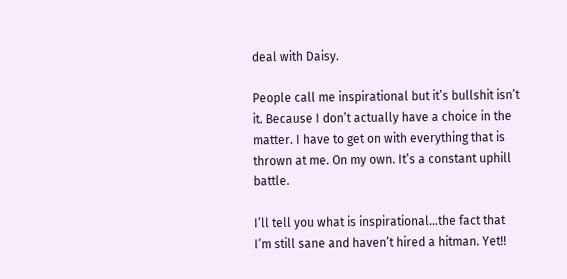deal with Daisy.

People call me inspirational but it’s bullshit isn’t it. Because I don’t actually have a choice in the matter. I have to get on with everything that is thrown at me. On my own. It’s a constant uphill battle.

I’ll tell you what is inspirational…the fact that I’m still sane and haven’t hired a hitman. Yet!!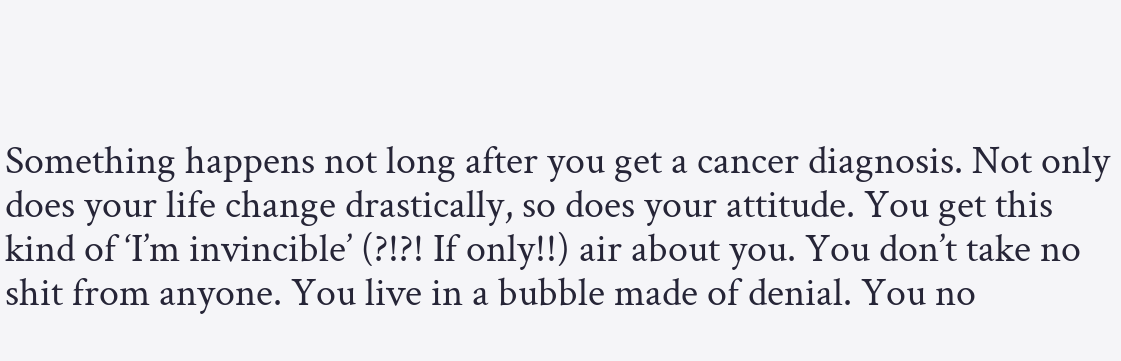Something happens not long after you get a cancer diagnosis. Not only does your life change drastically, so does your attitude. You get this kind of ‘I’m invincible’ (?!?! If only!!) air about you. You don’t take no shit from anyone. You live in a bubble made of denial. You no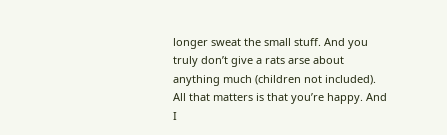longer sweat the small stuff. And you truly don’t give a rats arse about anything much (children not included). All that matters is that you’re happy. And I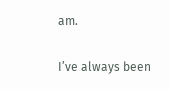am.

I’ve always been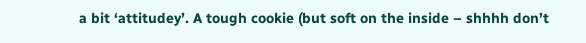a bit ‘attitudey’. A tough cookie (but soft on the inside – shhhh don’t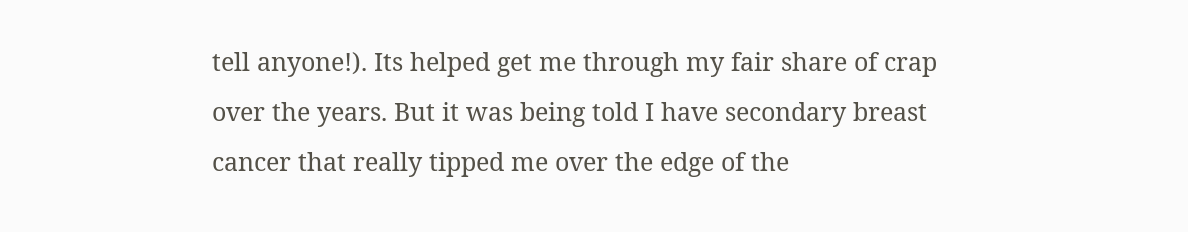tell anyone!). Its helped get me through my fair share of crap over the years. But it was being told I have secondary breast cancer that really tipped me over the edge of the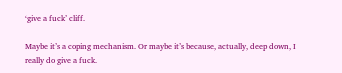‘give a fuck’ cliff.

Maybe it’s a coping mechanism. Or maybe it’s because, actually, deep down, I really do give a fuck.